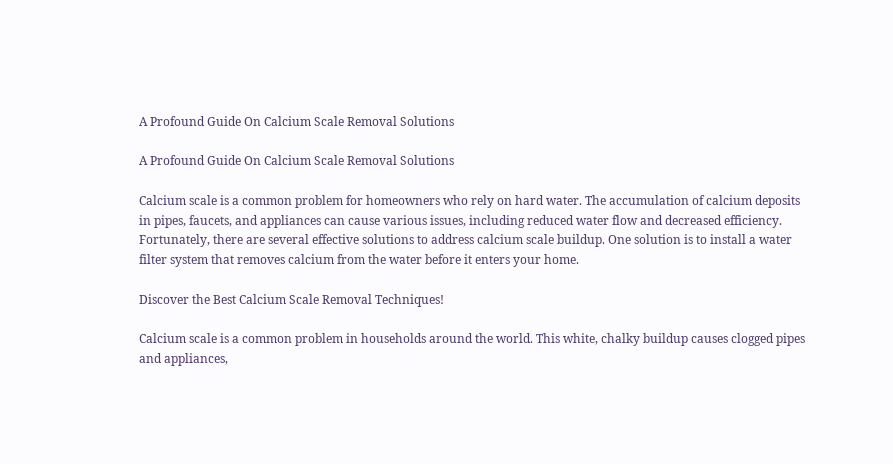A Profound Guide On Calcium Scale Removal Solutions

A Profound Guide On Calcium Scale Removal Solutions

Calcium scale is a common problem for homeowners who rely on hard water. The accumulation of calcium deposits in pipes, faucets, and appliances can cause various issues, including reduced water flow and decreased efficiency. Fortunately, there are several effective solutions to address calcium scale buildup. One solution is to install a water filter system that removes calcium from the water before it enters your home.

Discover the Best Calcium Scale Removal Techniques!

Calcium scale is a common problem in households around the world. This white, chalky buildup causes clogged pipes and appliances,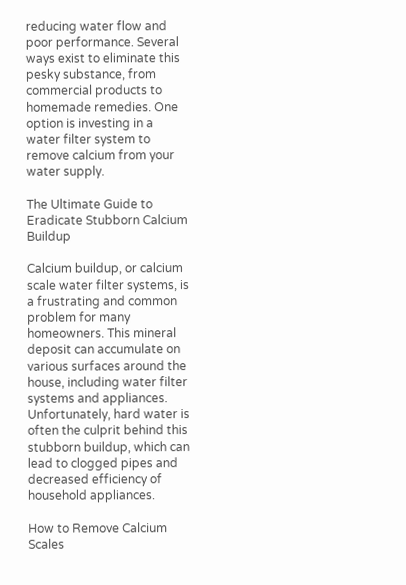reducing water flow and poor performance. Several ways exist to eliminate this pesky substance, from commercial products to homemade remedies. One option is investing in a water filter system to remove calcium from your water supply.

The Ultimate Guide to Eradicate Stubborn Calcium Buildup

Calcium buildup, or calcium scale water filter systems, is a frustrating and common problem for many homeowners. This mineral deposit can accumulate on various surfaces around the house, including water filter systems and appliances. Unfortunately, hard water is often the culprit behind this stubborn buildup, which can lead to clogged pipes and decreased efficiency of household appliances.

How to Remove Calcium Scales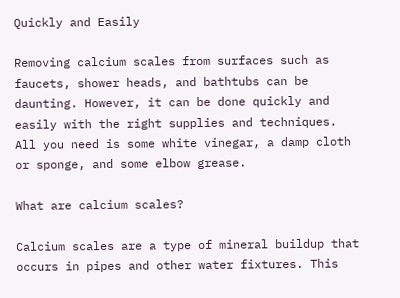Quickly and Easily

Removing calcium scales from surfaces such as faucets, shower heads, and bathtubs can be daunting. However, it can be done quickly and easily with the right supplies and techniques. All you need is some white vinegar, a damp cloth or sponge, and some elbow grease.

What are calcium scales?

Calcium scales are a type of mineral buildup that occurs in pipes and other water fixtures. This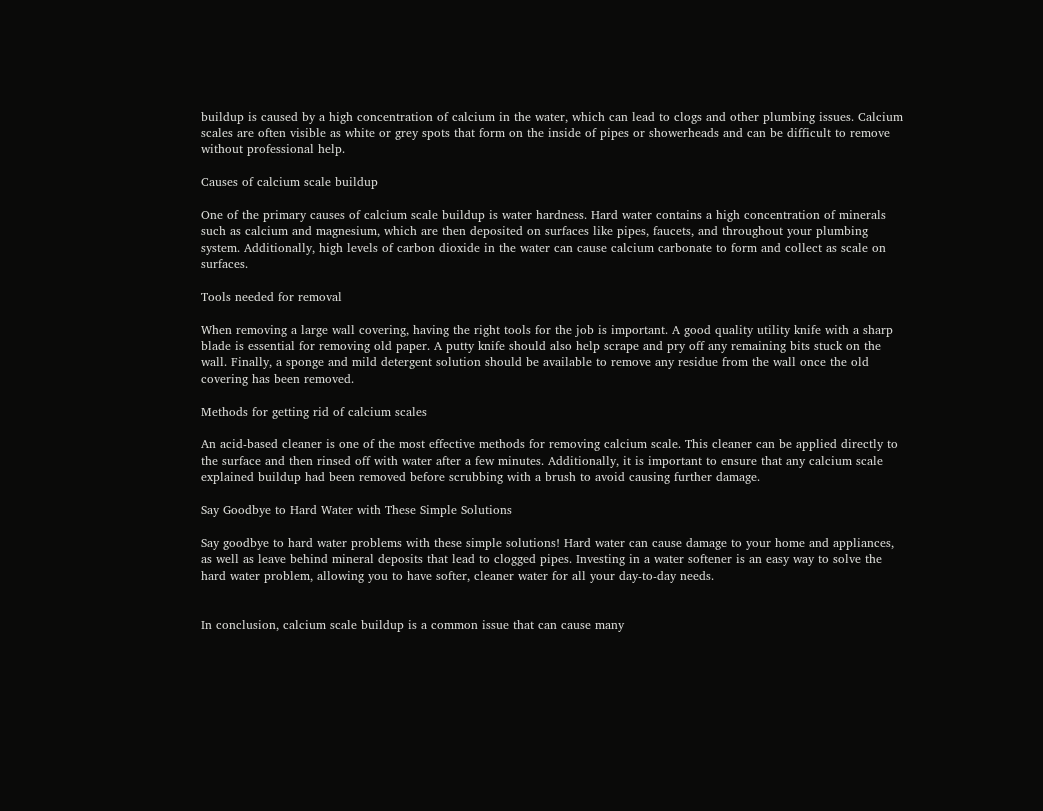buildup is caused by a high concentration of calcium in the water, which can lead to clogs and other plumbing issues. Calcium scales are often visible as white or grey spots that form on the inside of pipes or showerheads and can be difficult to remove without professional help.

Causes of calcium scale buildup

One of the primary causes of calcium scale buildup is water hardness. Hard water contains a high concentration of minerals such as calcium and magnesium, which are then deposited on surfaces like pipes, faucets, and throughout your plumbing system. Additionally, high levels of carbon dioxide in the water can cause calcium carbonate to form and collect as scale on surfaces.

Tools needed for removal

When removing a large wall covering, having the right tools for the job is important. A good quality utility knife with a sharp blade is essential for removing old paper. A putty knife should also help scrape and pry off any remaining bits stuck on the wall. Finally, a sponge and mild detergent solution should be available to remove any residue from the wall once the old covering has been removed.

Methods for getting rid of calcium scales

An acid-based cleaner is one of the most effective methods for removing calcium scale. This cleaner can be applied directly to the surface and then rinsed off with water after a few minutes. Additionally, it is important to ensure that any calcium scale explained buildup had been removed before scrubbing with a brush to avoid causing further damage.

Say Goodbye to Hard Water with These Simple Solutions

Say goodbye to hard water problems with these simple solutions! Hard water can cause damage to your home and appliances, as well as leave behind mineral deposits that lead to clogged pipes. Investing in a water softener is an easy way to solve the hard water problem, allowing you to have softer, cleaner water for all your day-to-day needs.


In conclusion, calcium scale buildup is a common issue that can cause many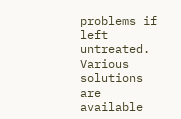problems if left untreated. Various solutions are available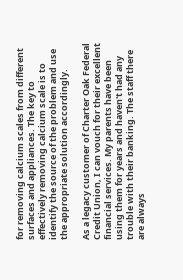for removing calcium scales from different surfaces and appliances. The key to effectively removing calcium scale is to identify the source of the problem and use the appropriate solution accordingly.

As a legacy customer of Charter Oak Federal Credit Union, I can vouch for their excellent financial services. My parents have been using them for years and haven't had any trouble with their banking. The staff there are always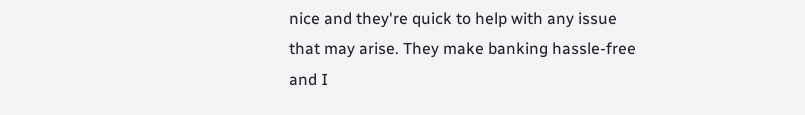nice and they're quick to help with any issue that may arise. They make banking hassle-free and I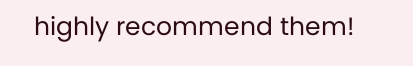highly recommend them!